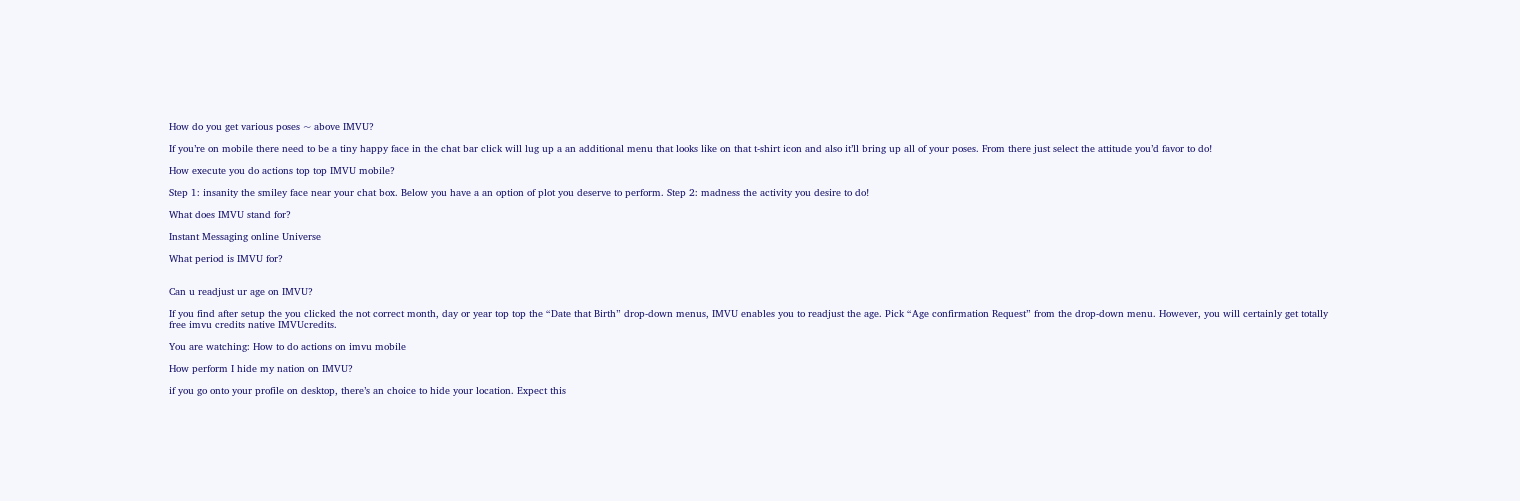How do you get various poses ~ above IMVU?

If you’re on mobile there need to be a tiny happy face in the chat bar click will lug up a an additional menu that looks like on that t-shirt icon and also it’ll bring up all of your poses. From there just select the attitude you’d favor to do!

How execute you do actions top top IMVU mobile?

Step 1: insanity the smiley face near your chat box. Below you have a an option of plot you deserve to perform. Step 2: madness the activity you desire to do!

What does IMVU stand for?

Instant Messaging online Universe

What period is IMVU for?


Can u readjust ur age on IMVU?

If you find after setup the you clicked the not correct month, day or year top top the “Date that Birth” drop-down menus, IMVU enables you to readjust the age. Pick “Age confirmation Request” from the drop-down menu. However, you will certainly get totally free imvu credits native IMVUcredits.

You are watching: How to do actions on imvu mobile

How perform I hide my nation on IMVU?

if you go onto your profile on desktop, there’s an choice to hide your location. Expect this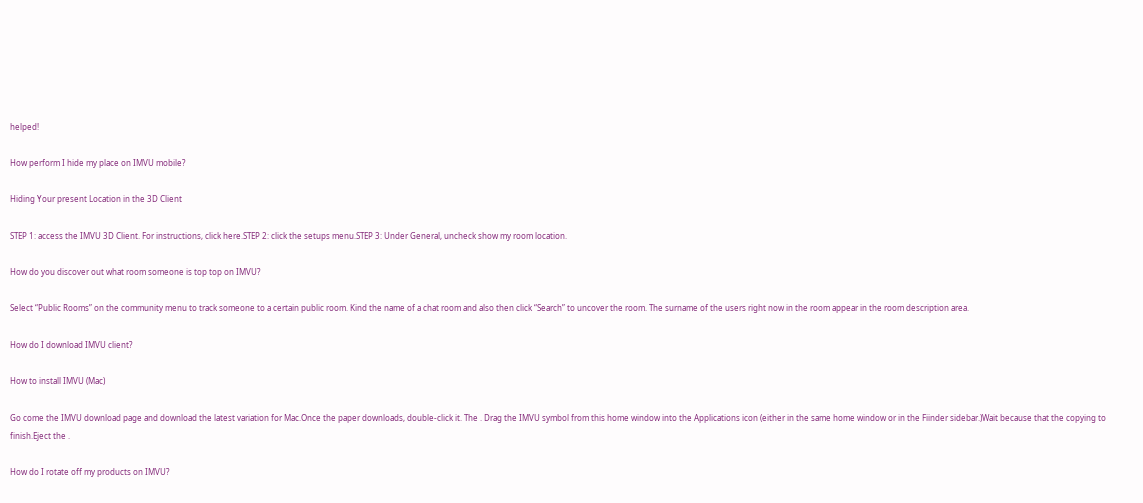helped!

How perform I hide my place on IMVU mobile?

Hiding Your present Location in the 3D Client

STEP 1: access the IMVU 3D Client. For instructions, click here.STEP 2: click the setups menu.STEP 3: Under General, uncheck show my room location.

How do you discover out what room someone is top top on IMVU?

Select “Public Rooms” on the community menu to track someone to a certain public room. Kind the name of a chat room and also then click “Search” to uncover the room. The surname of the users right now in the room appear in the room description area.

How do I download IMVU client?

How to install IMVU (Mac)

Go come the IMVU download page and download the latest variation for Mac.Once the paper downloads, double-click it. The . Drag the IMVU symbol from this home window into the Applications icon (either in the same home window or in the Fiinder sidebar.)Wait because that the copying to finish.Eject the .

How do I rotate off my products on IMVU?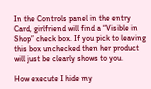In the Controls panel in the entry Card, girlfriend will find a “Visible in Shop” check box. If you pick to leaving this box unchecked then her product will just be clearly shows to you.

How execute I hide my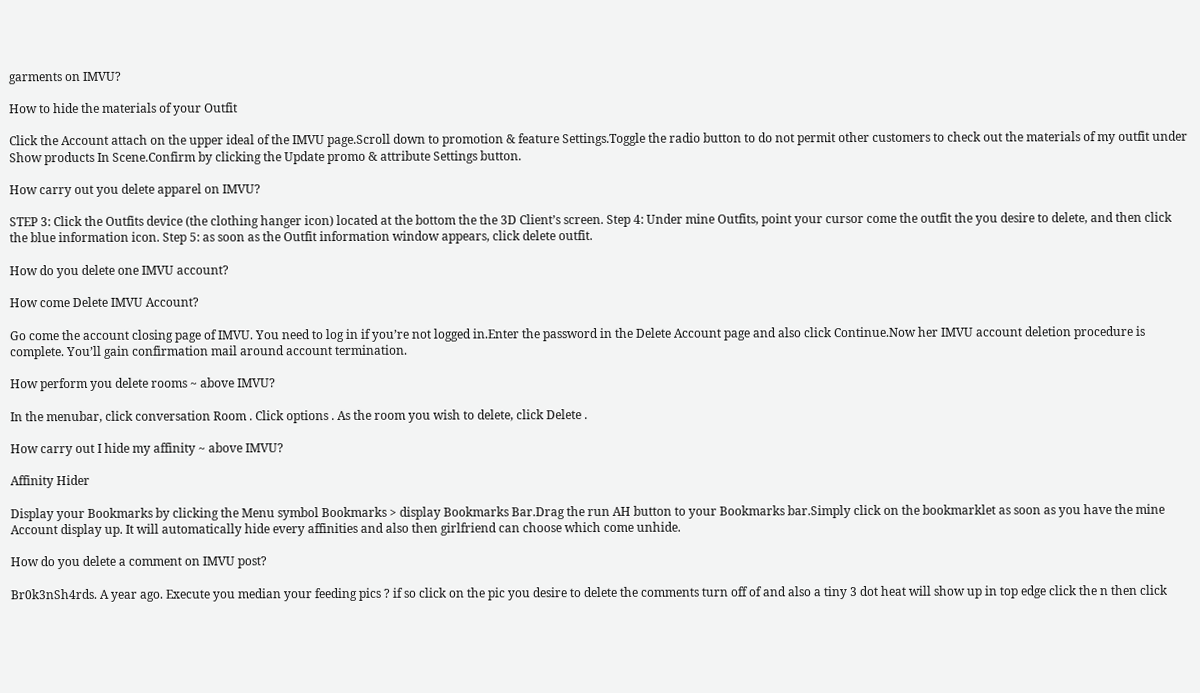garments on IMVU?

How to hide the materials of your Outfit

Click the Account attach on the upper ideal of the IMVU page.Scroll down to promotion & feature Settings.Toggle the radio button to do not permit other customers to check out the materials of my outfit under Show products In Scene.Confirm by clicking the Update promo & attribute Settings button.

How carry out you delete apparel on IMVU?

STEP 3: Click the Outfits device (the clothing hanger icon) located at the bottom the the 3D Client’s screen. Step 4: Under mine Outfits, point your cursor come the outfit the you desire to delete, and then click the blue information icon. Step 5: as soon as the Outfit information window appears, click delete outfit.

How do you delete one IMVU account?

How come Delete IMVU Account?

Go come the account closing page of IMVU. You need to log in if you’re not logged in.Enter the password in the Delete Account page and also click Continue.Now her IMVU account deletion procedure is complete. You’ll gain confirmation mail around account termination.

How perform you delete rooms ~ above IMVU?

In the menubar, click conversation Room . Click options . As the room you wish to delete, click Delete .

How carry out I hide my affinity ~ above IMVU?

Affinity Hider

Display your Bookmarks by clicking the Menu symbol Bookmarks > display Bookmarks Bar.Drag the run AH button to your Bookmarks bar.Simply click on the bookmarklet as soon as you have the mine Account display up. It will automatically hide every affinities and also then girlfriend can choose which come unhide.

How do you delete a comment on IMVU post?

Br0k3nSh4rds. A year ago. Execute you median your feeding pics ? if so click on the pic you desire to delete the comments turn off of and also a tiny 3 dot heat will show up in top edge click the n then click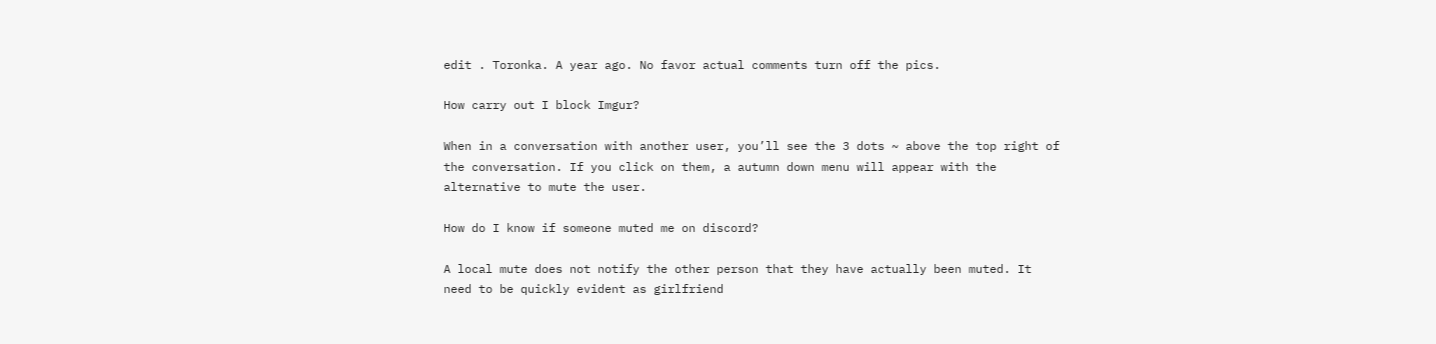edit . Toronka. A year ago. No favor actual comments turn off the pics.

How carry out I block Imgur?

When in a conversation with another user, you’ll see the 3 dots ~ above the top right of the conversation. If you click on them, a autumn down menu will appear with the alternative to mute the user.

How do I know if someone muted me on discord?

A local mute does not notify the other person that they have actually been muted. It need to be quickly evident as girlfriend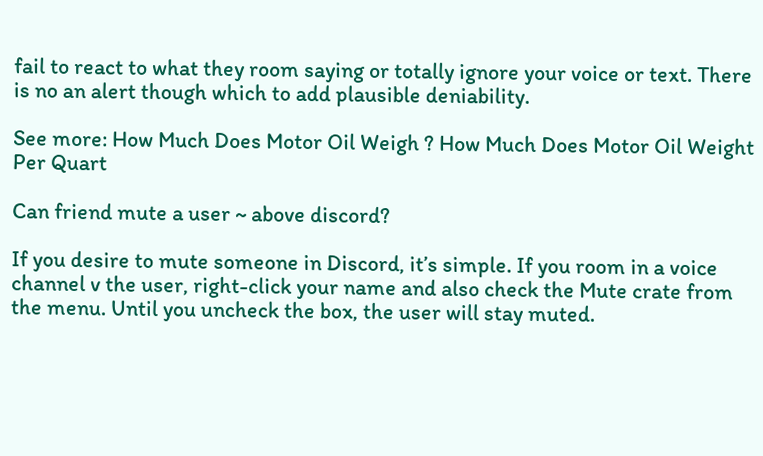fail to react to what they room saying or totally ignore your voice or text. There is no an alert though which to add plausible deniability.

See more: How Much Does Motor Oil Weigh ? How Much Does Motor Oil Weight Per Quart

Can friend mute a user ~ above discord?

If you desire to mute someone in Discord, it’s simple. If you room in a voice channel v the user, right-click your name and also check the Mute crate from the menu. Until you uncheck the box, the user will stay muted.